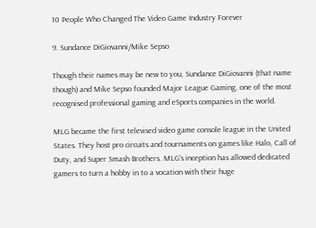10 People Who Changed The Video Game Industry Forever

9. Sundance DiGiovanni/Mike Sepso

Though their names may be new to you, Sundance DiGiovanni (that name though) and Mike Sepso founded Major League Gaming, one of the most recognised professional gaming and eSports companies in the world.

MLG became the first televised video game console league in the United States. They host pro circuits and tournaments on games like Halo, Call of Duty, and Super Smash Brothers. MLG’s inception has allowed dedicated gamers to turn a hobby in to a vocation with their huge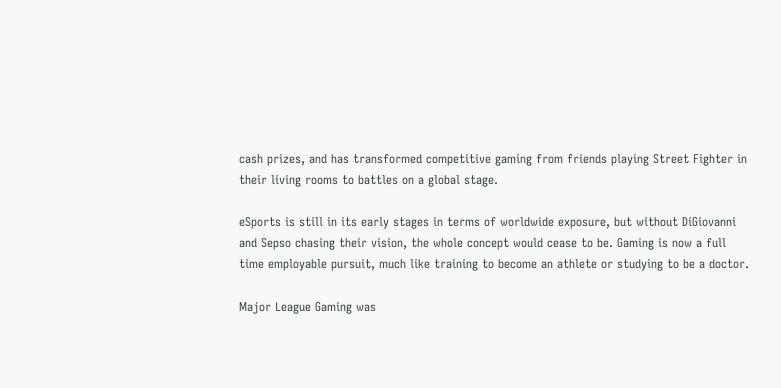cash prizes, and has transformed competitive gaming from friends playing Street Fighter in their living rooms to battles on a global stage.

eSports is still in its early stages in terms of worldwide exposure, but without DiGiovanni and Sepso chasing their vision, the whole concept would cease to be. Gaming is now a full time employable pursuit, much like training to become an athlete or studying to be a doctor.

Major League Gaming was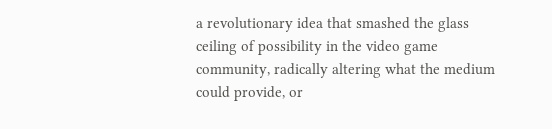a revolutionary idea that smashed the glass ceiling of possibility in the video game community, radically altering what the medium could provide, or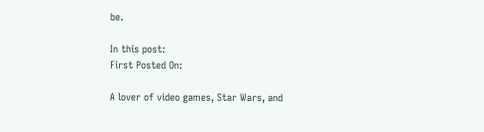be.

In this post:
First Posted On:

A lover of video games, Star Wars, and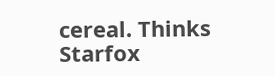cereal. Thinks Starfox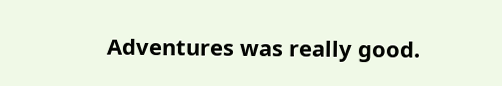Adventures was really good.